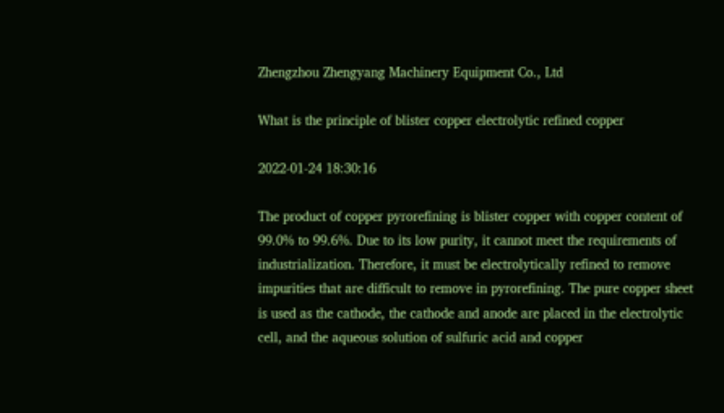Zhengzhou Zhengyang Machinery Equipment Co., Ltd

What is the principle of blister copper electrolytic refined copper

2022-01-24 18:30:16

The product of copper pyrorefining is blister copper with copper content of 99.0% to 99.6%. Due to its low purity, it cannot meet the requirements of industrialization. Therefore, it must be electrolytically refined to remove impurities that are difficult to remove in pyrorefining. The pure copper sheet is used as the cathode, the cathode and anode are placed in the electrolytic cell, and the aqueous solution of sulfuric acid and copper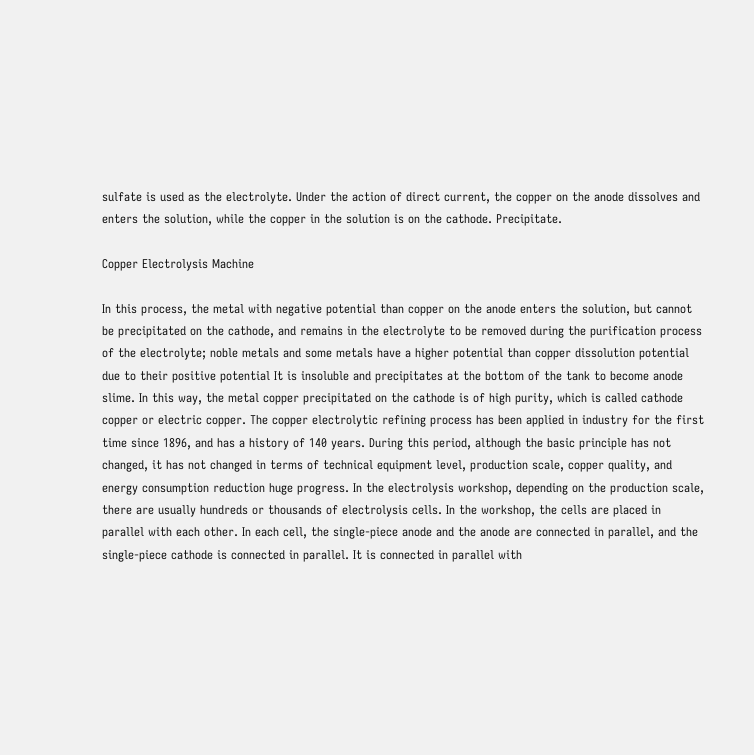sulfate is used as the electrolyte. Under the action of direct current, the copper on the anode dissolves and enters the solution, while the copper in the solution is on the cathode. Precipitate.

Copper Electrolysis Machine

In this process, the metal with negative potential than copper on the anode enters the solution, but cannot be precipitated on the cathode, and remains in the electrolyte to be removed during the purification process of the electrolyte; noble metals and some metals have a higher potential than copper dissolution potential due to their positive potential It is insoluble and precipitates at the bottom of the tank to become anode slime. In this way, the metal copper precipitated on the cathode is of high purity, which is called cathode copper or electric copper. The copper electrolytic refining process has been applied in industry for the first time since 1896, and has a history of 140 years. During this period, although the basic principle has not changed, it has not changed in terms of technical equipment level, production scale, copper quality, and energy consumption reduction huge progress. In the electrolysis workshop, depending on the production scale, there are usually hundreds or thousands of electrolysis cells. In the workshop, the cells are placed in parallel with each other. In each cell, the single-piece anode and the anode are connected in parallel, and the single-piece cathode is connected in parallel. It is connected in parallel with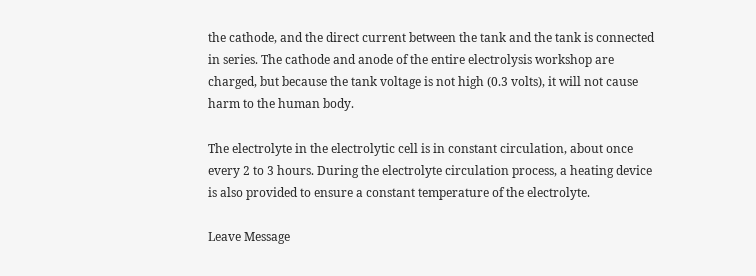the cathode, and the direct current between the tank and the tank is connected in series. The cathode and anode of the entire electrolysis workshop are charged, but because the tank voltage is not high (0.3 volts), it will not cause harm to the human body.

The electrolyte in the electrolytic cell is in constant circulation, about once every 2 to 3 hours. During the electrolyte circulation process, a heating device is also provided to ensure a constant temperature of the electrolyte.

Leave Message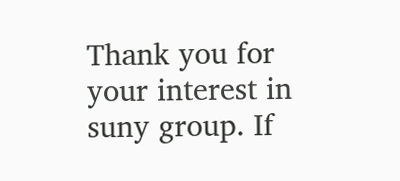Thank you for your interest in suny group. If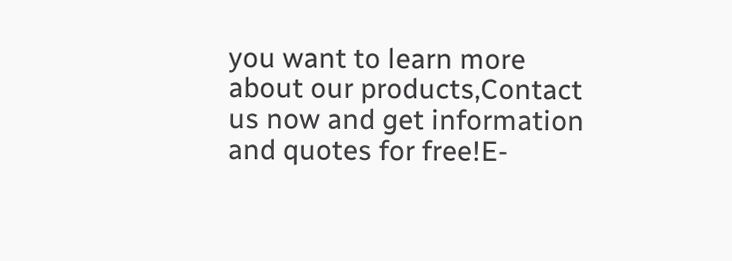you want to learn more about our products,Contact us now and get information and quotes for free!E-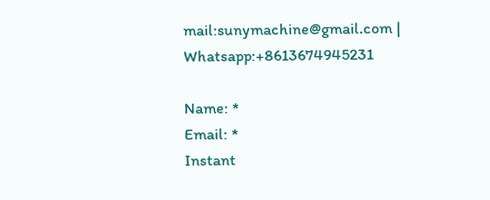mail:sunymachine@gmail.com | Whatsapp:+8613674945231

Name: *
Email: *
Instant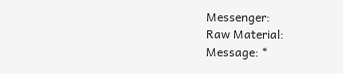Messenger:
Raw Material:
Message: *